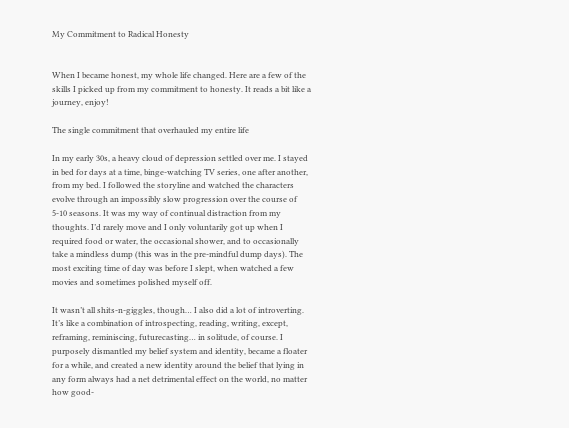My Commitment to Radical Honesty


When I became honest, my whole life changed. Here are a few of the skills I picked up from my commitment to honesty. It reads a bit like a journey, enjoy!

The single commitment that overhauled my entire life

In my early 30s, a heavy cloud of depression settled over me. I stayed in bed for days at a time, binge-watching TV series, one after another, from my bed. I followed the storyline and watched the characters evolve through an impossibly slow progression over the course of 5-10 seasons. It was my way of continual distraction from my thoughts. I’d rarely move and I only voluntarily got up when I required food or water, the occasional shower, and to occasionally take a mindless dump (this was in the pre-mindful dump days). The most exciting time of day was before I slept, when watched a few movies and sometimes polished myself off.

It wasn’t all shits-n-giggles, though… I also did a lot of introverting. It’s like a combination of introspecting, reading, writing, except, reframing, reminiscing, futurecasting… in solitude, of course. I purposely dismantled my belief system and identity, became a floater for a while, and created a new identity around the belief that lying in any form always had a net detrimental effect on the world, no matter how good-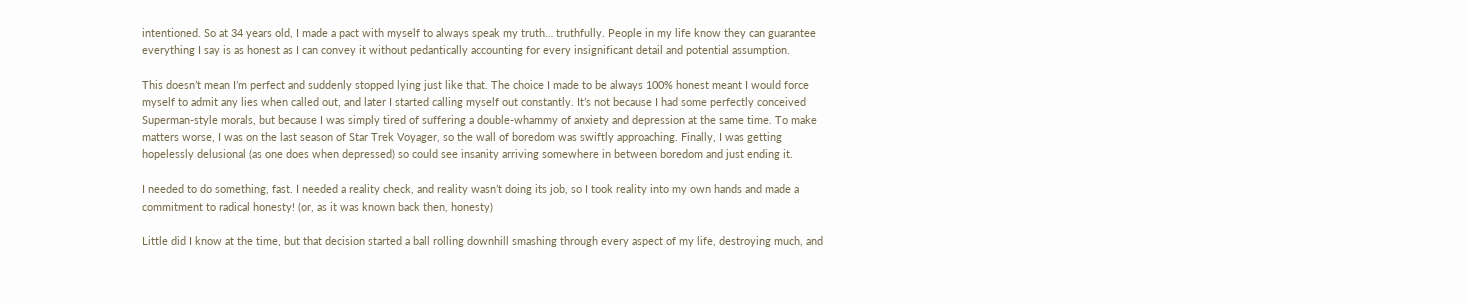intentioned. So at 34 years old, I made a pact with myself to always speak my truth… truthfully. People in my life know they can guarantee everything I say is as honest as I can convey it without pedantically accounting for every insignificant detail and potential assumption.

This doesn’t mean I’m perfect and suddenly stopped lying just like that. The choice I made to be always 100% honest meant I would force myself to admit any lies when called out, and later I started calling myself out constantly. It’s not because I had some perfectly conceived Superman-style morals, but because I was simply tired of suffering a double-whammy of anxiety and depression at the same time. To make matters worse, I was on the last season of Star Trek Voyager, so the wall of boredom was swiftly approaching. Finally, I was getting hopelessly delusional (as one does when depressed) so could see insanity arriving somewhere in between boredom and just ending it.

I needed to do something, fast. I needed a reality check, and reality wasn’t doing its job, so I took reality into my own hands and made a commitment to radical honesty! (or, as it was known back then, honesty)

Little did I know at the time, but that decision started a ball rolling downhill smashing through every aspect of my life, destroying much, and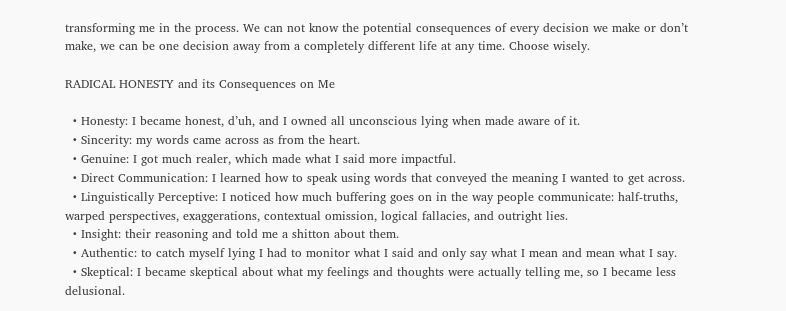transforming me in the process. We can not know the potential consequences of every decision we make or don’t make, we can be one decision away from a completely different life at any time. Choose wisely.

RADICAL HONESTY and its Consequences on Me

  • Honesty: I became honest, d’uh, and I owned all unconscious lying when made aware of it.
  • Sincerity: my words came across as from the heart.
  • Genuine: I got much realer, which made what I said more impactful.
  • Direct Communication: I learned how to speak using words that conveyed the meaning I wanted to get across.
  • Linguistically Perceptive: I noticed how much buffering goes on in the way people communicate: half-truths, warped perspectives, exaggerations, contextual omission, logical fallacies, and outright lies.
  • Insight: their reasoning and told me a shitton about them.
  • Authentic: to catch myself lying I had to monitor what I said and only say what I mean and mean what I say.
  • Skeptical: I became skeptical about what my feelings and thoughts were actually telling me, so I became less delusional.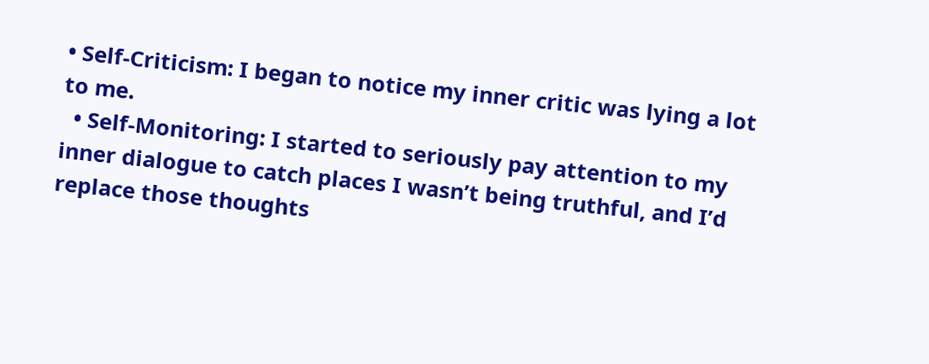• Self-Criticism: I began to notice my inner critic was lying a lot to me.
  • Self-Monitoring: I started to seriously pay attention to my inner dialogue to catch places I wasn’t being truthful, and I’d replace those thoughts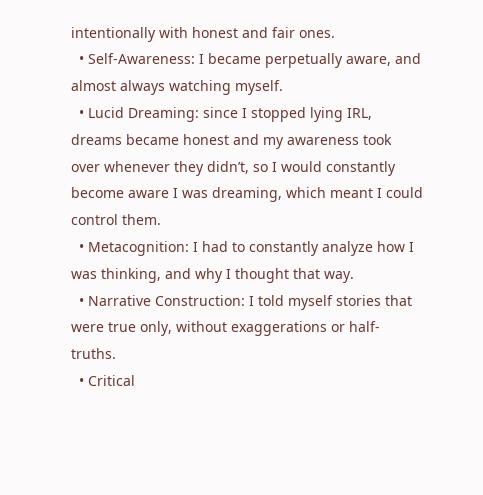intentionally with honest and fair ones.
  • Self-Awareness: I became perpetually aware, and almost always watching myself.
  • Lucid Dreaming: since I stopped lying IRL, dreams became honest and my awareness took over whenever they didn’t, so I would constantly become aware I was dreaming, which meant I could control them.
  • Metacognition: I had to constantly analyze how I was thinking, and why I thought that way.
  • Narrative Construction: I told myself stories that were true only, without exaggerations or half-truths.
  • Critical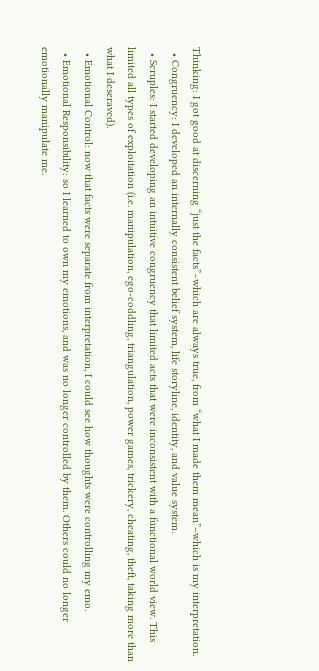Thinking: I got good at discerning “just the facts”–which are always true, from “what I made them mean”–which is my interpretation.
  • Congruency: I developed an internally consistent belief system, life storyline, identity, and value system.
  • Scruples: I started developing an intuitive congruency that limited acts that were inconsistent with a functional world view. This limited all types of exploitation (i.e. manipulation, ego-coddling, triangulation, power games, trickery, cheating, theft, taking more than what I deseraved).
  • Emotional Control: now that facts were separate from interpretation, I could see how thoughts were controlling my emo.
  • Emotional Responsibility: so I learned to own my emotions, and was no longer controlled by them. Others could no longer emotionally manipulate me.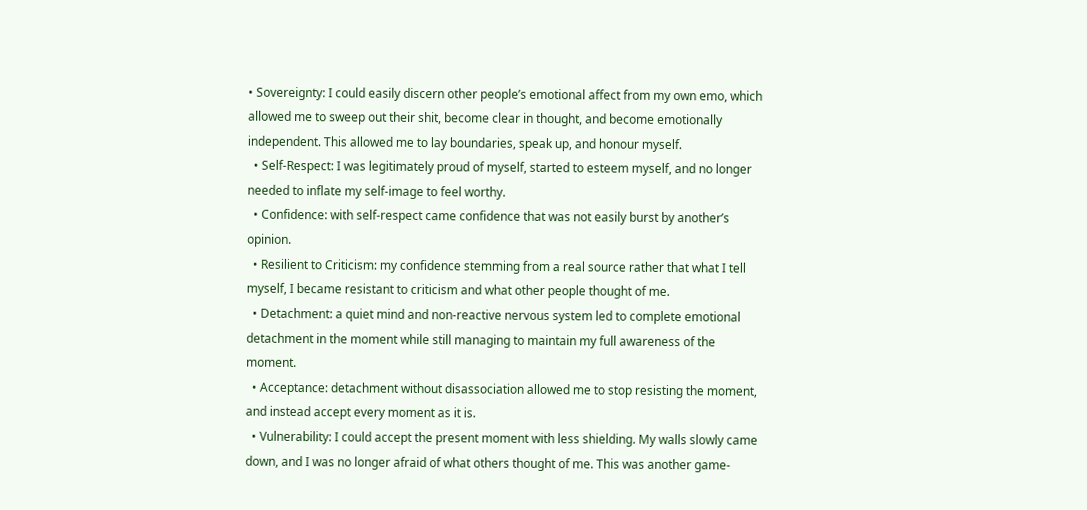• Sovereignty: I could easily discern other people’s emotional affect from my own emo, which allowed me to sweep out their shit, become clear in thought, and become emotionally independent. This allowed me to lay boundaries, speak up, and honour myself.
  • Self-Respect: I was legitimately proud of myself, started to esteem myself, and no longer needed to inflate my self-image to feel worthy.
  • Confidence: with self-respect came confidence that was not easily burst by another’s opinion.
  • Resilient to Criticism: my confidence stemming from a real source rather that what I tell myself, I became resistant to criticism and what other people thought of me.
  • Detachment: a quiet mind and non-reactive nervous system led to complete emotional detachment in the moment while still managing to maintain my full awareness of the moment.
  • Acceptance: detachment without disassociation allowed me to stop resisting the moment, and instead accept every moment as it is.
  • Vulnerability: I could accept the present moment with less shielding. My walls slowly came down, and I was no longer afraid of what others thought of me. This was another game-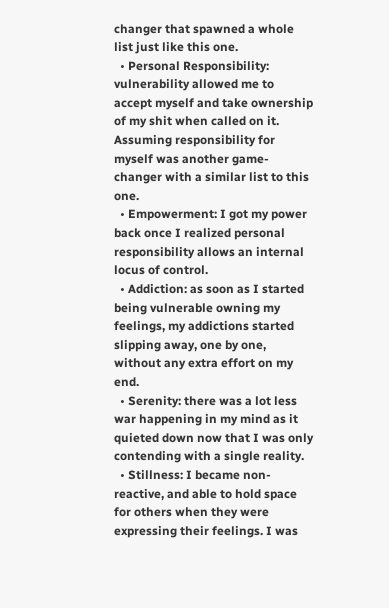changer that spawned a whole list just like this one.
  • Personal Responsibility: vulnerability allowed me to accept myself and take ownership of my shit when called on it. Assuming responsibility for myself was another game-changer with a similar list to this one.
  • Empowerment: I got my power back once I realized personal responsibility allows an internal locus of control.
  • Addiction: as soon as I started being vulnerable owning my feelings, my addictions started slipping away, one by one, without any extra effort on my end.
  • Serenity: there was a lot less war happening in my mind as it quieted down now that I was only contending with a single reality.
  • Stillness: I became non-reactive, and able to hold space for others when they were expressing their feelings. I was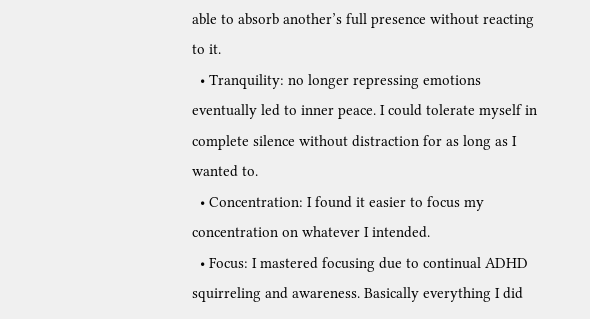able to absorb another’s full presence without reacting to it.
  • Tranquility: no longer repressing emotions eventually led to inner peace. I could tolerate myself in complete silence without distraction for as long as I wanted to.
  • Concentration: I found it easier to focus my concentration on whatever I intended.
  • Focus: I mastered focusing due to continual ADHD squirreling and awareness. Basically everything I did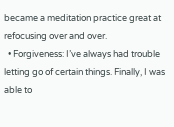became a meditation practice great at refocusing over and over.
  • Forgiveness: I’ve always had trouble letting go of certain things. Finally, I was able to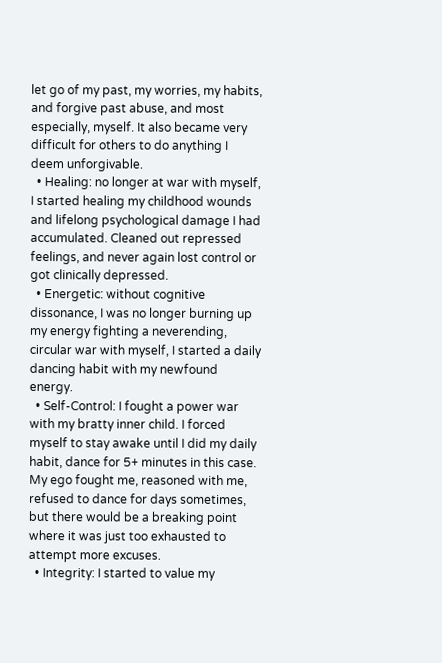let go of my past, my worries, my habits, and forgive past abuse, and most especially, myself. It also became very difficult for others to do anything I deem unforgivable.
  • Healing: no longer at war with myself, I started healing my childhood wounds and lifelong psychological damage I had accumulated. Cleaned out repressed feelings, and never again lost control or got clinically depressed.
  • Energetic: without cognitive dissonance, I was no longer burning up my energy fighting a neverending, circular war with myself, I started a daily dancing habit with my newfound energy.
  • Self-Control: I fought a power war with my bratty inner child. I forced myself to stay awake until I did my daily habit, dance for 5+ minutes in this case. My ego fought me, reasoned with me, refused to dance for days sometimes, but there would be a breaking point where it was just too exhausted to attempt more excuses.
  • Integrity: I started to value my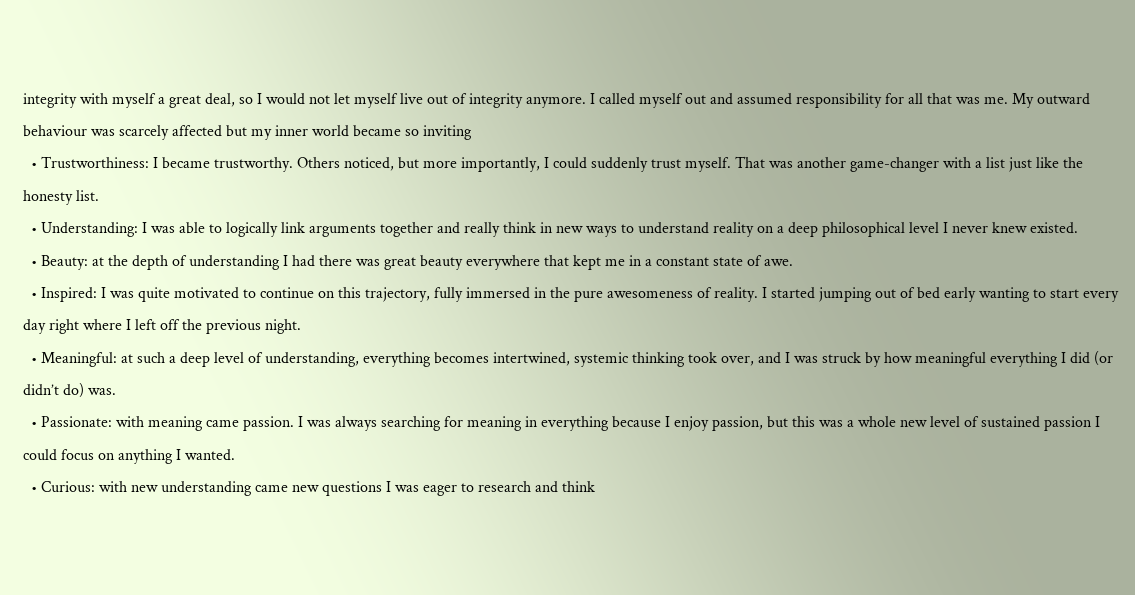integrity with myself a great deal, so I would not let myself live out of integrity anymore. I called myself out and assumed responsibility for all that was me. My outward behaviour was scarcely affected but my inner world became so inviting
  • Trustworthiness: I became trustworthy. Others noticed, but more importantly, I could suddenly trust myself. That was another game-changer with a list just like the honesty list.
  • Understanding: I was able to logically link arguments together and really think in new ways to understand reality on a deep philosophical level I never knew existed.
  • Beauty: at the depth of understanding I had there was great beauty everywhere that kept me in a constant state of awe.
  • Inspired: I was quite motivated to continue on this trajectory, fully immersed in the pure awesomeness of reality. I started jumping out of bed early wanting to start every day right where I left off the previous night.
  • Meaningful: at such a deep level of understanding, everything becomes intertwined, systemic thinking took over, and I was struck by how meaningful everything I did (or didn’t do) was.
  • Passionate: with meaning came passion. I was always searching for meaning in everything because I enjoy passion, but this was a whole new level of sustained passion I could focus on anything I wanted.
  • Curious: with new understanding came new questions I was eager to research and think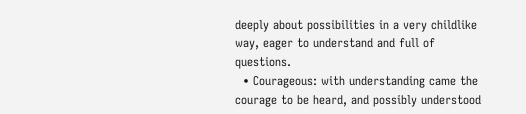deeply about possibilities in a very childlike way, eager to understand and full of questions.
  • Courageous: with understanding came the courage to be heard, and possibly understood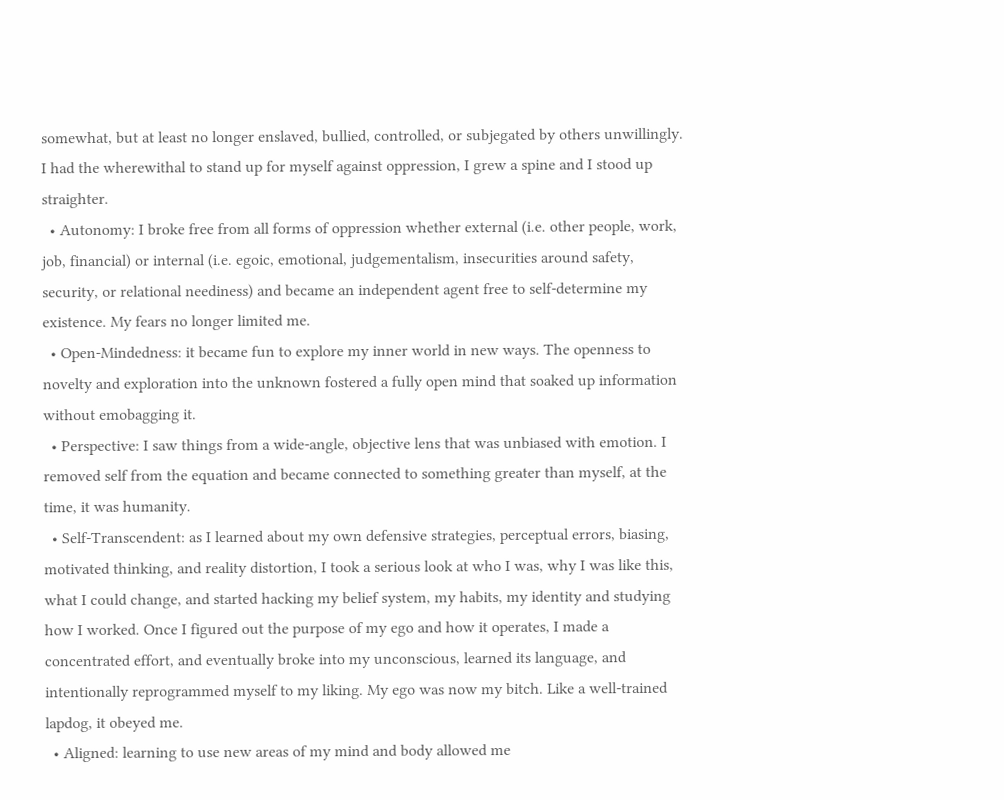somewhat, but at least no longer enslaved, bullied, controlled, or subjegated by others unwillingly. I had the wherewithal to stand up for myself against oppression, I grew a spine and I stood up straighter.
  • Autonomy: I broke free from all forms of oppression whether external (i.e. other people, work, job, financial) or internal (i.e. egoic, emotional, judgementalism, insecurities around safety, security, or relational neediness) and became an independent agent free to self-determine my existence. My fears no longer limited me.
  • Open-Mindedness: it became fun to explore my inner world in new ways. The openness to novelty and exploration into the unknown fostered a fully open mind that soaked up information without emobagging it.
  • Perspective: I saw things from a wide-angle, objective lens that was unbiased with emotion. I removed self from the equation and became connected to something greater than myself, at the time, it was humanity.
  • Self-Transcendent: as I learned about my own defensive strategies, perceptual errors, biasing, motivated thinking, and reality distortion, I took a serious look at who I was, why I was like this, what I could change, and started hacking my belief system, my habits, my identity and studying how I worked. Once I figured out the purpose of my ego and how it operates, I made a concentrated effort, and eventually broke into my unconscious, learned its language, and intentionally reprogrammed myself to my liking. My ego was now my bitch. Like a well-trained lapdog, it obeyed me.
  • Aligned: learning to use new areas of my mind and body allowed me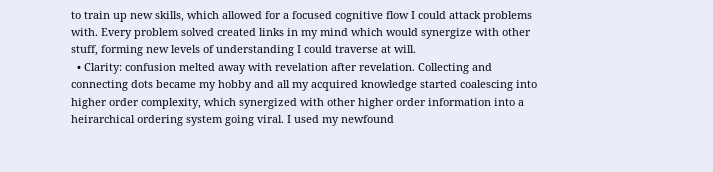to train up new skills, which allowed for a focused cognitive flow I could attack problems with. Every problem solved created links in my mind which would synergize with other stuff, forming new levels of understanding I could traverse at will.
  • Clarity: confusion melted away with revelation after revelation. Collecting and connecting dots became my hobby and all my acquired knowledge started coalescing into higher order complexity, which synergized with other higher order information into a heirarchical ordering system going viral. I used my newfound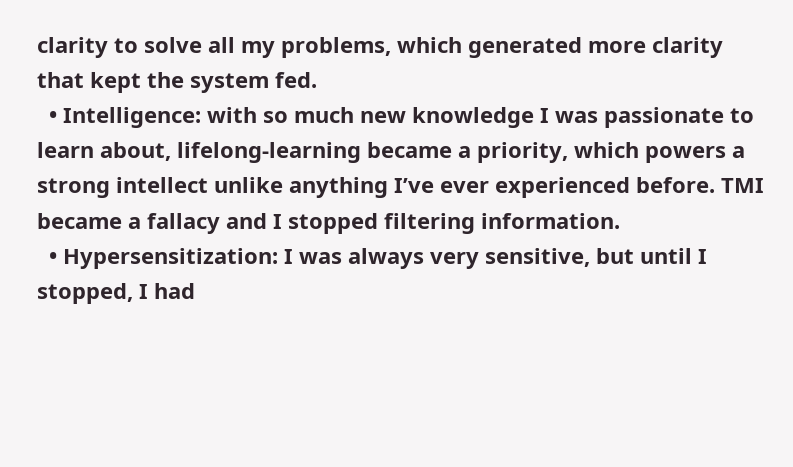clarity to solve all my problems, which generated more clarity that kept the system fed.
  • Intelligence: with so much new knowledge I was passionate to learn about, lifelong-learning became a priority, which powers a strong intellect unlike anything I’ve ever experienced before. TMI became a fallacy and I stopped filtering information.
  • Hypersensitization: I was always very sensitive, but until I stopped, I had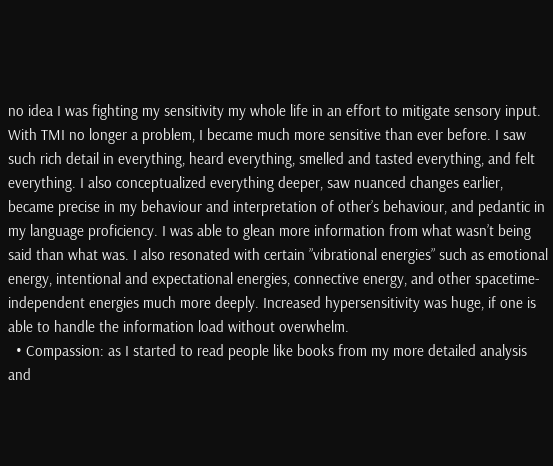no idea I was fighting my sensitivity my whole life in an effort to mitigate sensory input. With TMI no longer a problem, I became much more sensitive than ever before. I saw such rich detail in everything, heard everything, smelled and tasted everything, and felt everything. I also conceptualized everything deeper, saw nuanced changes earlier, became precise in my behaviour and interpretation of other’s behaviour, and pedantic in my language proficiency. I was able to glean more information from what wasn’t being said than what was. I also resonated with certain ”vibrational energies” such as emotional energy, intentional and expectational energies, connective energy, and other spacetime-independent energies much more deeply. Increased hypersensitivity was huge, if one is able to handle the information load without overwhelm.
  • Compassion: as I started to read people like books from my more detailed analysis and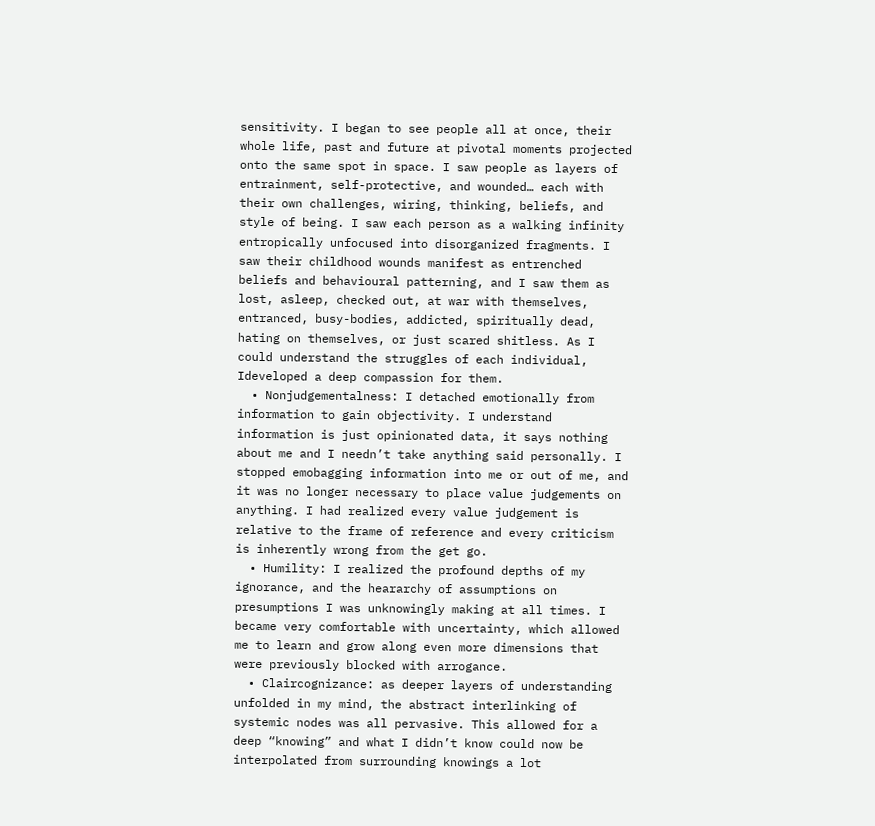sensitivity. I began to see people all at once, their whole life, past and future at pivotal moments projected onto the same spot in space. I saw people as layers of entrainment, self-protective, and wounded… each with their own challenges, wiring, thinking, beliefs, and style of being. I saw each person as a walking infinity entropically unfocused into disorganized fragments. I saw their childhood wounds manifest as entrenched beliefs and behavioural patterning, and I saw them as lost, asleep, checked out, at war with themselves, entranced, busy-bodies, addicted, spiritually dead, hating on themselves, or just scared shitless. As I could understand the struggles of each individual, Ideveloped a deep compassion for them.
  • Nonjudgementalness: I detached emotionally from information to gain objectivity. I understand information is just opinionated data, it says nothing about me and I needn’t take anything said personally. I stopped emobagging information into me or out of me, and it was no longer necessary to place value judgements on anything. I had realized every value judgement is relative to the frame of reference and every criticism is inherently wrong from the get go.
  • Humility: I realized the profound depths of my ignorance, and the heararchy of assumptions on presumptions I was unknowingly making at all times. I became very comfortable with uncertainty, which allowed me to learn and grow along even more dimensions that were previously blocked with arrogance.
  • Claircognizance: as deeper layers of understanding unfolded in my mind, the abstract interlinking of systemic nodes was all pervasive. This allowed for a deep “knowing” and what I didn’t know could now be interpolated from surrounding knowings a lot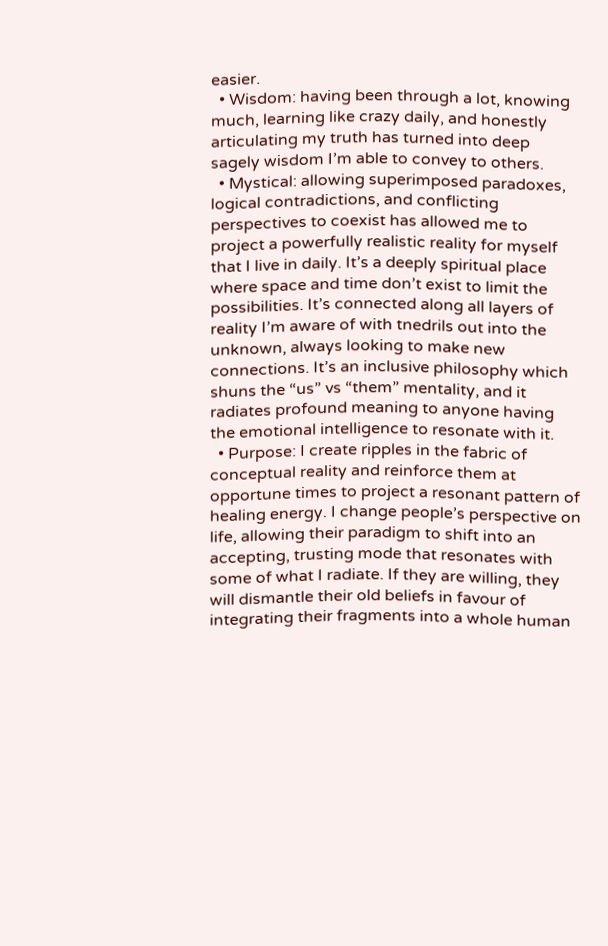easier.
  • Wisdom: having been through a lot, knowing much, learning like crazy daily, and honestly articulating my truth has turned into deep sagely wisdom I’m able to convey to others.
  • Mystical: allowing superimposed paradoxes, logical contradictions, and conflicting perspectives to coexist has allowed me to project a powerfully realistic reality for myself that I live in daily. It’s a deeply spiritual place where space and time don’t exist to limit the possibilities. It’s connected along all layers of reality I’m aware of with tnedrils out into the unknown, always looking to make new connections. It’s an inclusive philosophy which shuns the “us” vs “them” mentality, and it radiates profound meaning to anyone having the emotional intelligence to resonate with it.
  • Purpose: I create ripples in the fabric of conceptual reality and reinforce them at opportune times to project a resonant pattern of healing energy. I change people’s perspective on life, allowing their paradigm to shift into an accepting, trusting mode that resonates with some of what I radiate. If they are willing, they will dismantle their old beliefs in favour of integrating their fragments into a whole human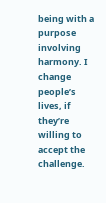being with a purpose involving harmony. I change people’s lives, if they’re willing to accept the challenge.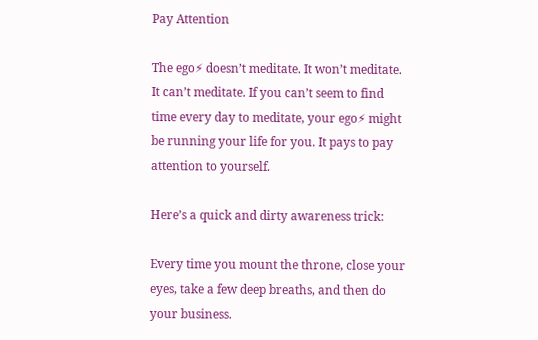Pay Attention

The ego⚡ doesn’t meditate. It won’t meditate. It can’t meditate. If you can’t seem to find time every day to meditate, your ego⚡ might be running your life for you. It pays to pay attention to yourself.

Here’s a quick and dirty awareness trick:

Every time you mount the throne, close your eyes, take a few deep breaths, and then do your business.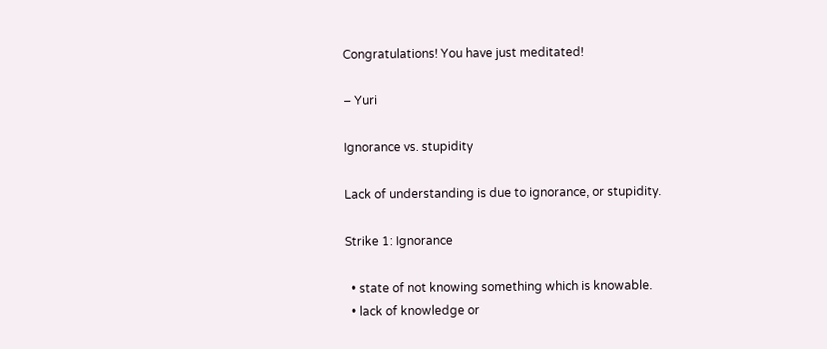Congratulations! You have just meditated!

– Yuri

Ignorance vs. stupidity

Lack of understanding is due to ignorance, or stupidity.

Strike 1: Ignorance

  • state of not knowing something which is knowable.
  • lack of knowledge or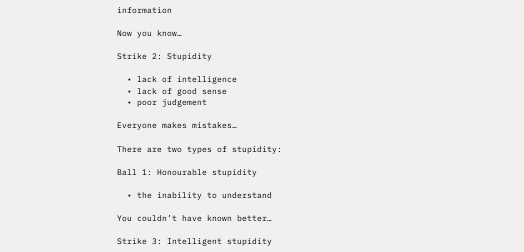information

Now you know…

Strike 2: Stupidity

  • lack of intelligence
  • lack of good sense
  • poor judgement

Everyone makes mistakes…

There are two types of stupidity:

Ball 1: Honourable stupidity

  • the inability to understand

You couldn’t have known better…

Strike 3: Intelligent stupidity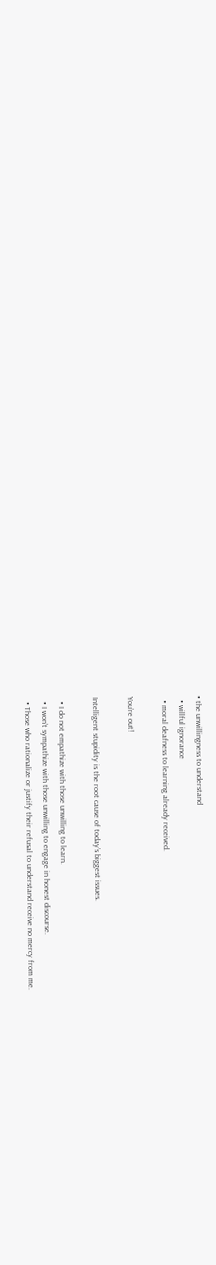• the unwillingness to understand
  • willful ignorance
  • moral deafness to learning already received.

You’re out!

Intelligent stupidity is the root cause of today’s biggest issues.

  • I do not empathize with those unwilling to learn.
  • I won’t sympathize with those unwilling to engage in honest discourse.
  • Those who rationalize or justify their refusal to understand receive no mercy from me.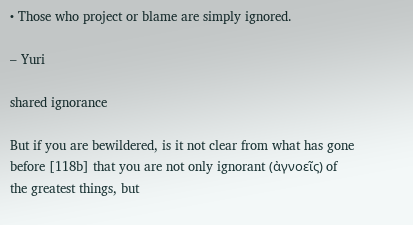• Those who project or blame are simply ignored.

– Yuri

shared ignorance

But if you are bewildered, is it not clear from what has gone before [118b] that you are not only ignorant (ἀγνοεῖς) of the greatest things, but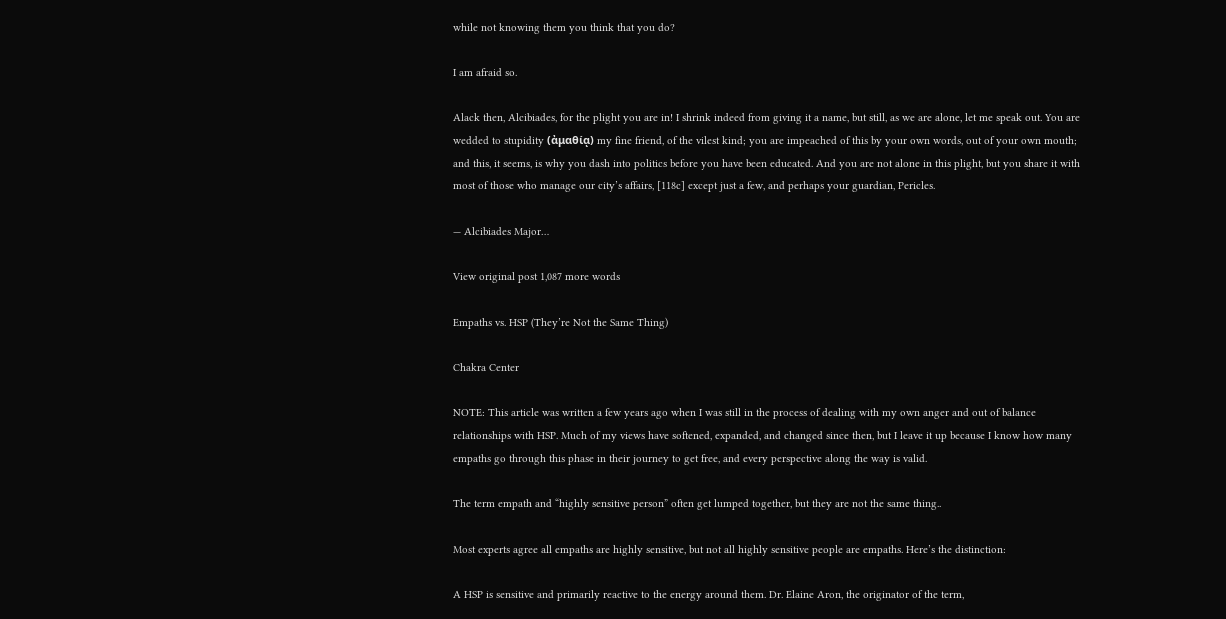while not knowing them you think that you do?

I am afraid so.

Alack then, Alcibiades, for the plight you are in! I shrink indeed from giving it a name, but still, as we are alone, let me speak out. You are wedded to stupidity (ἀμαθίᾳ) my fine friend, of the vilest kind; you are impeached of this by your own words, out of your own mouth; and this, it seems, is why you dash into politics before you have been educated. And you are not alone in this plight, but you share it with most of those who manage our city’s affairs, [118c] except just a few, and perhaps your guardian, Pericles.

— Alcibiades Major…

View original post 1,087 more words

Empaths vs. HSP (They’re Not the Same Thing)

Chakra Center

NOTE: This article was written a few years ago when I was still in the process of dealing with my own anger and out of balance relationships with HSP. Much of my views have softened, expanded, and changed since then, but I leave it up because I know how many empaths go through this phase in their journey to get free, and every perspective along the way is valid.

The term empath and “highly sensitive person” often get lumped together, but they are not the same thing..

Most experts agree all empaths are highly sensitive, but not all highly sensitive people are empaths. Here’s the distinction:

A HSP is sensitive and primarily reactive to the energy around them. Dr. Elaine Aron, the originator of the term,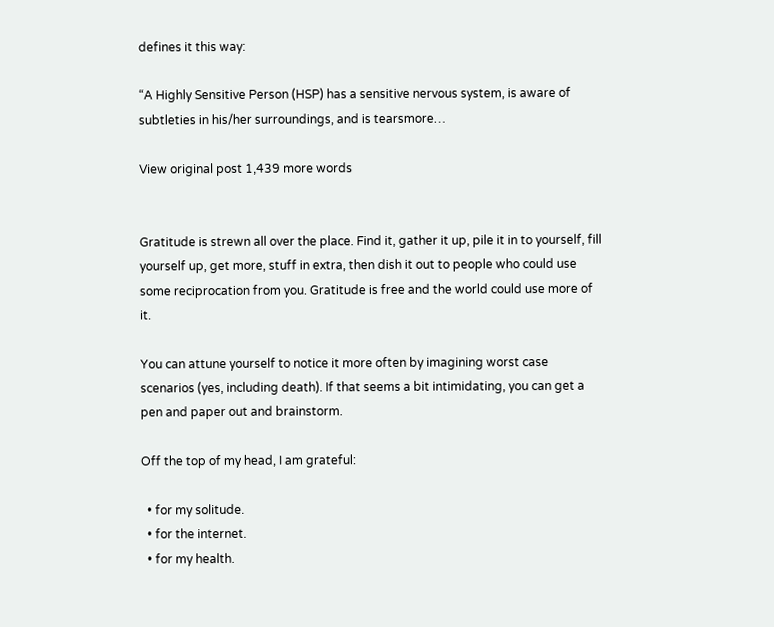defines it this way:

“A Highly Sensitive Person (HSP) has a sensitive nervous system, is aware of subtleties in his/her surroundings, and is tearsmore…

View original post 1,439 more words


Gratitude is strewn all over the place. Find it, gather it up, pile it in to yourself, fill yourself up, get more, stuff in extra, then dish it out to people who could use some reciprocation from you. Gratitude is free and the world could use more of it.

You can attune yourself to notice it more often by imagining worst case scenarios (yes, including death). If that seems a bit intimidating, you can get a pen and paper out and brainstorm.

Off the top of my head, I am grateful:

  • for my solitude.
  • for the internet.
  • for my health.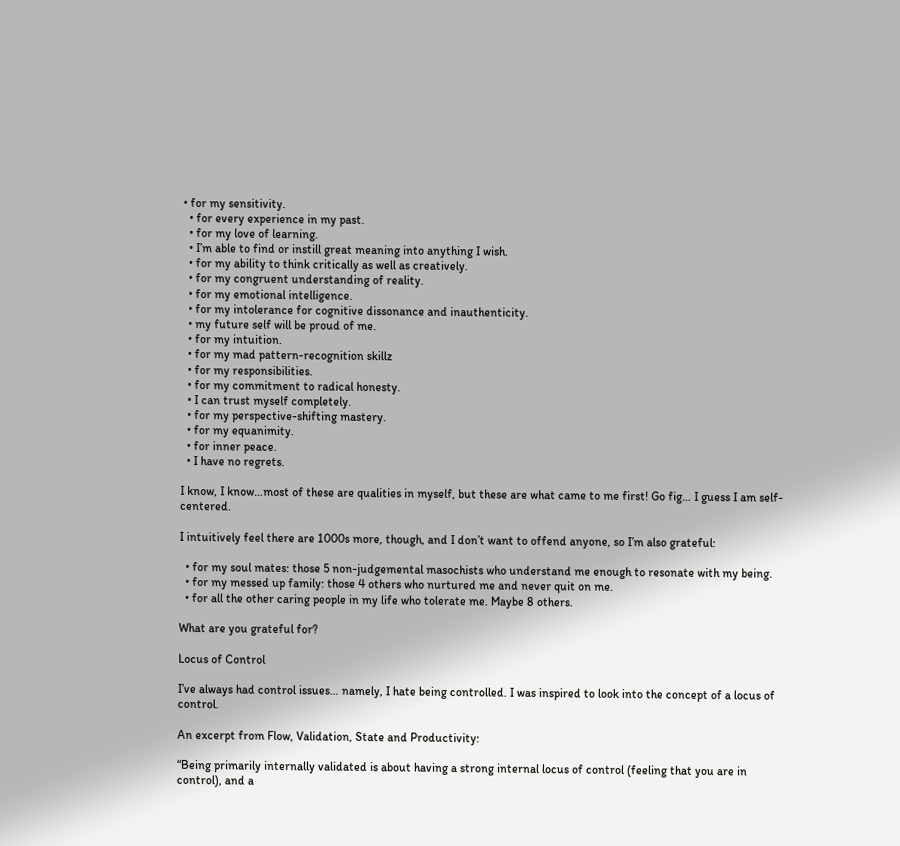• for my sensitivity.
  • for every experience in my past.
  • for my love of learning.
  • I’m able to find or instill great meaning into anything I wish.
  • for my ability to think critically as well as creatively.
  • for my congruent understanding of reality.
  • for my emotional intelligence.
  • for my intolerance for cognitive dissonance and inauthenticity.
  • my future self will be proud of me.
  • for my intuition.
  • for my mad pattern-recognition skillz
  • for my responsibilities.
  • for my commitment to radical honesty.
  • I can trust myself completely.
  • for my perspective-shifting mastery.
  • for my equanimity.
  • for inner peace.
  • I have no regrets.

I know, I know…most of these are qualities in myself, but these are what came to me first! Go fig… I guess I am self-centered.

I intuitively feel there are 1000s more, though, and I don’t want to offend anyone, so I’m also grateful:

  • for my soul mates: those 5 non-judgemental masochists who understand me enough to resonate with my being.
  • for my messed up family: those 4 others who nurtured me and never quit on me.
  • for all the other caring people in my life who tolerate me. Maybe 8 others.

What are you grateful for?

Locus of Control

I’ve always had control issues… namely, I hate being controlled. I was inspired to look into the concept of a locus of control.

An excerpt from Flow, Validation, State and Productivity:

“Being primarily internally validated is about having a strong internal locus of control (feeling that you are in control), and a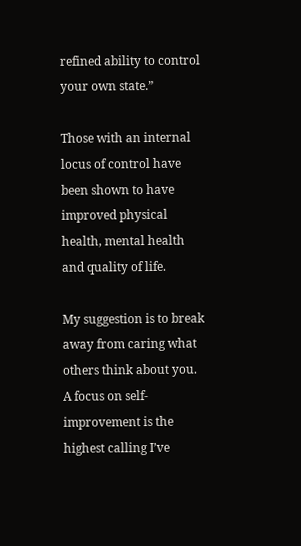refined ability to control your own state.”

Those with an internal locus of control have been shown to have improved physical health, mental health and quality of life.

My suggestion is to break away from caring what others think about you. A focus on self-improvement is the highest calling I’ve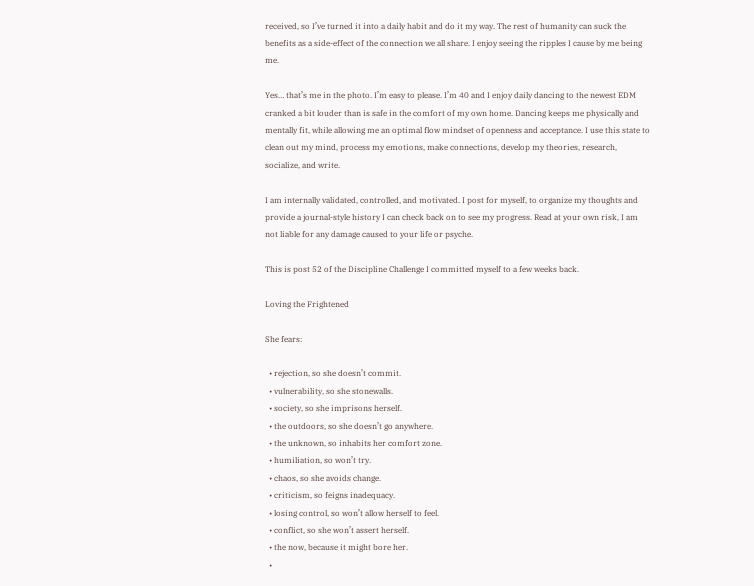received, so I’ve turned it into a daily habit and do it my way. The rest of humanity can suck the benefits as a side-effect of the connection we all share. I enjoy seeing the ripples I cause by me being me.

Yes… that’s me in the photo. I’m easy to please. I’m 40 and I enjoy daily dancing to the newest EDM cranked a bit louder than is safe in the comfort of my own home. Dancing keeps me physically and mentally fit, while allowing me an optimal flow mindset of openness and acceptance. I use this state to clean out my mind, process my emotions, make connections, develop my theories, research, socialize, and write.

I am internally validated, controlled, and motivated. I post for myself, to organize my thoughts and provide a journal-style history I can check back on to see my progress. Read at your own risk, I am not liable for any damage caused to your life or psyche.

This is post 52 of the Discipline Challenge I committed myself to a few weeks back.

Loving the Frightened

She fears:

  • rejection, so she doesn’t commit.
  • vulnerability, so she stonewalls.
  • society, so she imprisons herself.
  • the outdoors, so she doesn’t go anywhere.
  • the unknown, so inhabits her comfort zone.
  • humiliation, so won’t try.
  • chaos, so she avoids change.
  • criticism, so feigns inadequacy.
  • losing control, so won’t allow herself to feel.
  • conflict, so she won’t assert herself.
  • the now, because it might bore her.
  •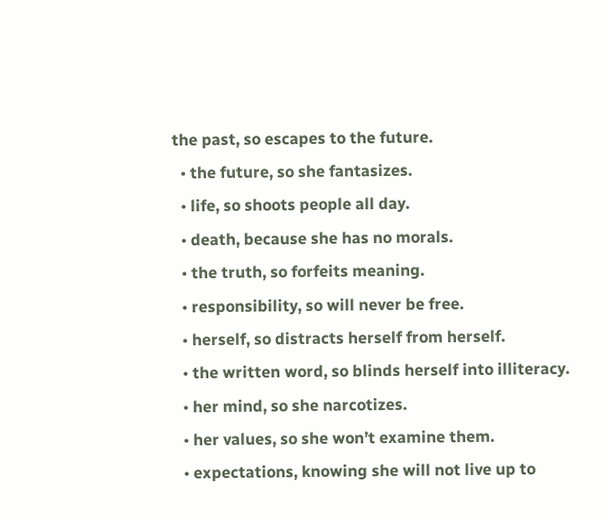the past, so escapes to the future.
  • the future, so she fantasizes.
  • life, so shoots people all day.
  • death, because she has no morals.
  • the truth, so forfeits meaning.
  • responsibility, so will never be free.
  • herself, so distracts herself from herself.
  • the written word, so blinds herself into illiteracy.
  • her mind, so she narcotizes.
  • her values, so she won’t examine them.
  • expectations, knowing she will not live up to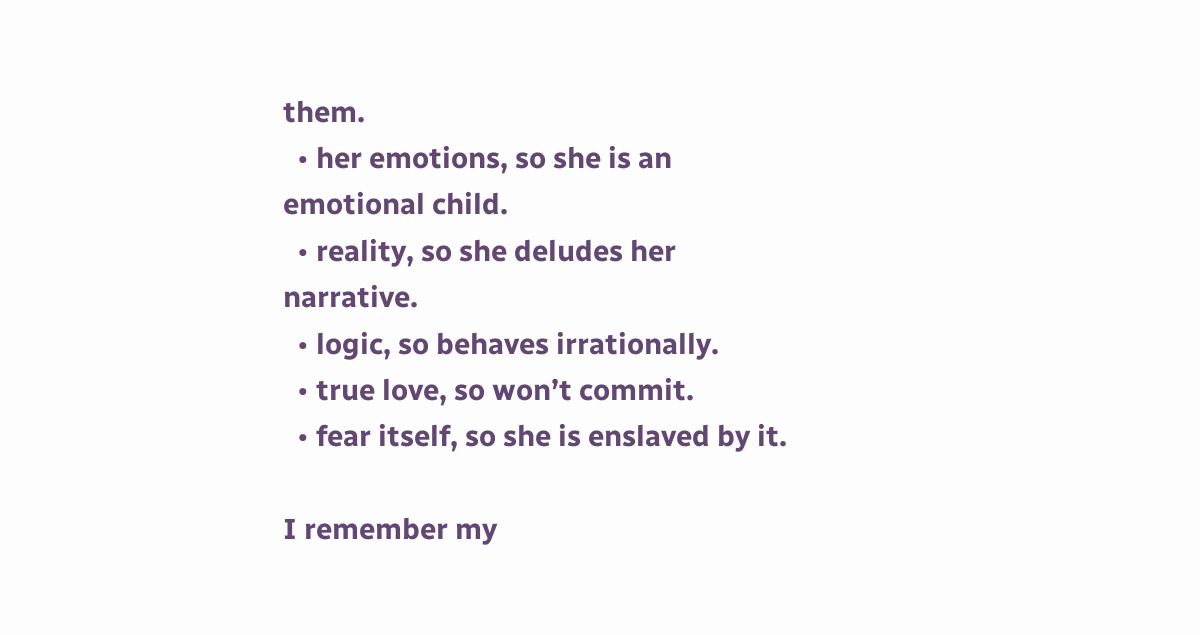them.
  • her emotions, so she is an emotional child.
  • reality, so she deludes her narrative.
  • logic, so behaves irrationally.
  • true love, so won’t commit.
  • fear itself, so she is enslaved by it.

I remember my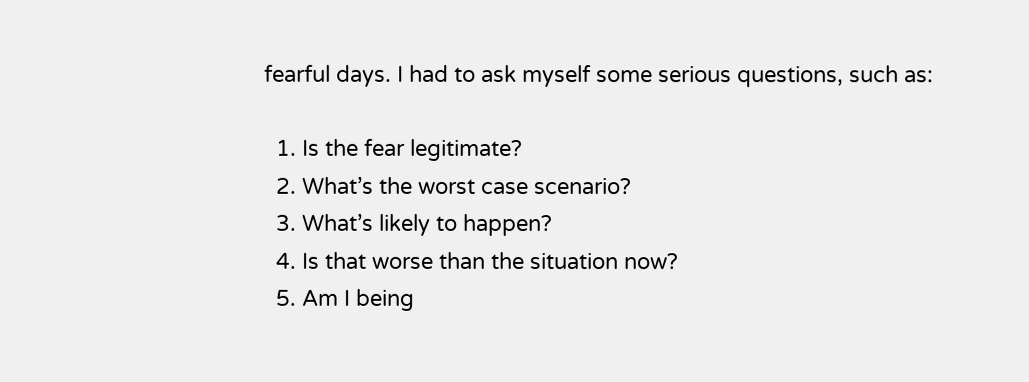fearful days. I had to ask myself some serious questions, such as:

  1. Is the fear legitimate?
  2. What’s the worst case scenario?
  3. What’s likely to happen?
  4. Is that worse than the situation now?
  5. Am I being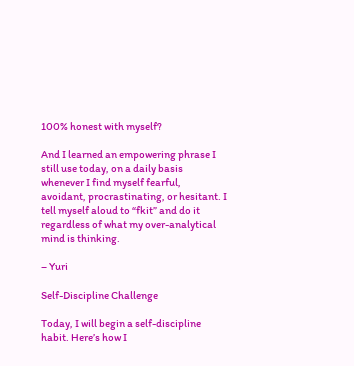100% honest with myself?

And I learned an empowering phrase I still use today, on a daily basis whenever I find myself fearful, avoidant, procrastinating, or hesitant. I tell myself aloud to “fkit” and do it regardless of what my over-analytical mind is thinking.

– Yuri

Self-Discipline Challenge

Today, I will begin a self-discipline habit. Here’s how I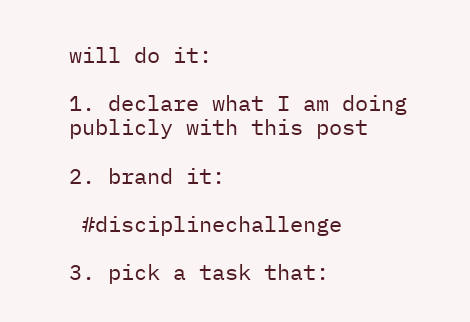will do it:

1. declare what I am doing publicly with this post

2. brand it:

 #disciplinechallenge

3. pick a task that: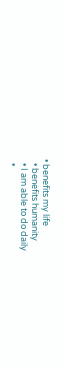• benefits my life
  • benefits humanity
  • I am able to do daily
  •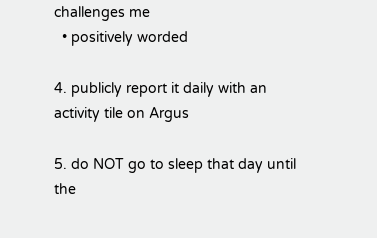challenges me
  • positively worded

4. publicly report it daily with an activity tile on Argus

5. do NOT go to sleep that day until the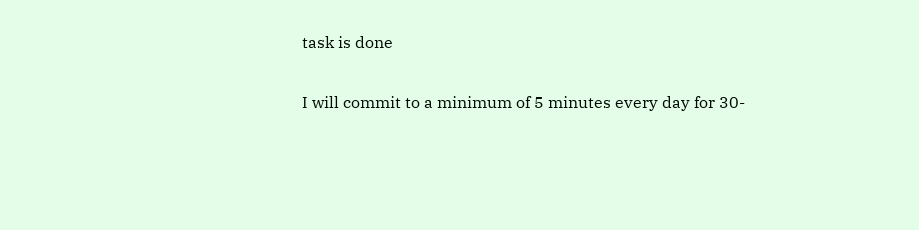task is done

I will commit to a minimum of 5 minutes every day for 30-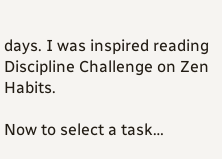days. I was inspired reading Discipline Challenge on Zen Habits.

Now to select a task…